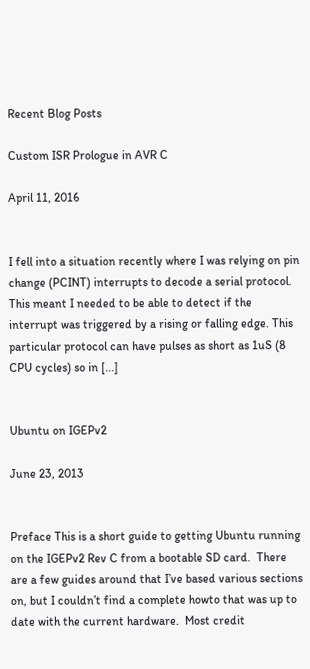Recent Blog Posts

Custom ISR Prologue in AVR C

April 11, 2016


I fell into a situation recently where I was relying on pin change (PCINT) interrupts to decode a serial protocol. This meant I needed to be able to detect if the interrupt was triggered by a rising or falling edge. This particular protocol can have pulses as short as 1uS (8 CPU cycles) so in [...]


Ubuntu on IGEPv2

June 23, 2013


Preface This is a short guide to getting Ubuntu running on the IGEPv2 Rev C from a bootable SD card.  There are a few guides around that I’ve based various sections on, but I couldn’t find a complete howto that was up to date with the current hardware.  Most credit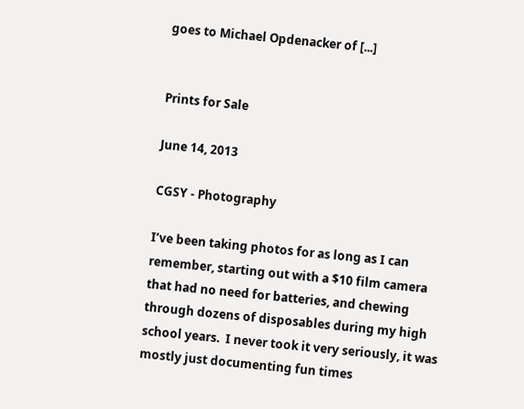goes to Michael Opdenacker of [...]


Prints for Sale

June 14, 2013

CGSY - Photography

I’ve been taking photos for as long as I can remember, starting out with a $10 film camera that had no need for batteries, and chewing through dozens of disposables during my high school years.  I never took it very seriously, it was mostly just documenting fun times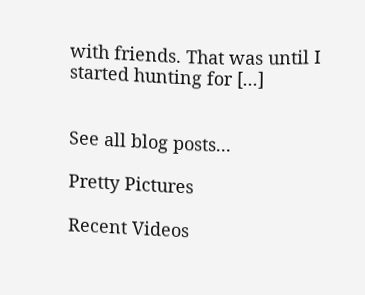with friends. That was until I started hunting for [...]


See all blog posts...

Pretty Pictures

Recent Videos